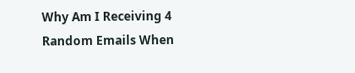Why Am I Receiving 4 Random Emails When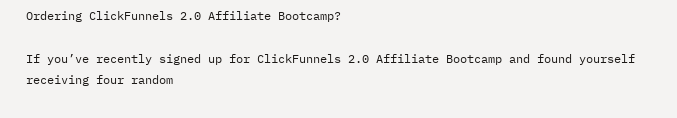Ordering ClickFunnels 2.0 Affiliate Bootcamp?

If you’ve recently signed up for ClickFunnels 2.0 Affiliate Bootcamp and found yourself receiving four random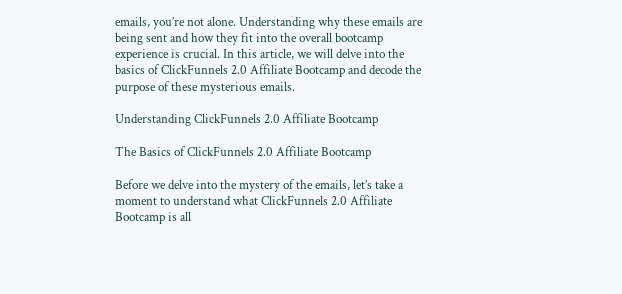emails, you’re not alone. Understanding why these emails are being sent and how they fit into the overall bootcamp experience is crucial. In this article, we will delve into the basics of ClickFunnels 2.0 Affiliate Bootcamp and decode the purpose of these mysterious emails.

Understanding ClickFunnels 2.0 Affiliate Bootcamp

The Basics of ClickFunnels 2.0 Affiliate Bootcamp

Before we delve into the mystery of the emails, let’s take a moment to understand what ClickFunnels 2.0 Affiliate Bootcamp is all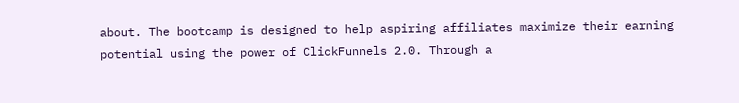about. The bootcamp is designed to help aspiring affiliates maximize their earning potential using the power of ClickFunnels 2.0. Through a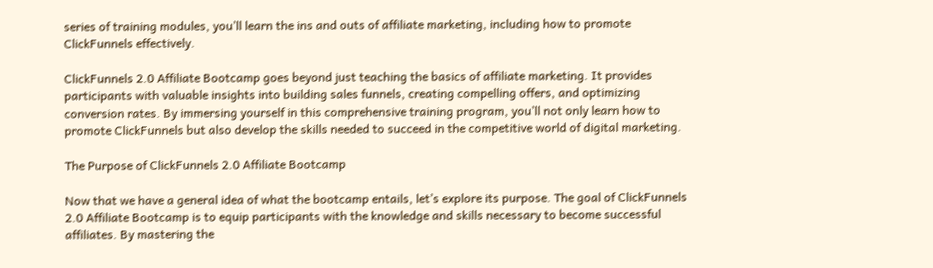series of training modules, you’ll learn the ins and outs of affiliate marketing, including how to promote ClickFunnels effectively.

ClickFunnels 2.0 Affiliate Bootcamp goes beyond just teaching the basics of affiliate marketing. It provides participants with valuable insights into building sales funnels, creating compelling offers, and optimizing conversion rates. By immersing yourself in this comprehensive training program, you’ll not only learn how to promote ClickFunnels but also develop the skills needed to succeed in the competitive world of digital marketing.

The Purpose of ClickFunnels 2.0 Affiliate Bootcamp

Now that we have a general idea of what the bootcamp entails, let’s explore its purpose. The goal of ClickFunnels 2.0 Affiliate Bootcamp is to equip participants with the knowledge and skills necessary to become successful affiliates. By mastering the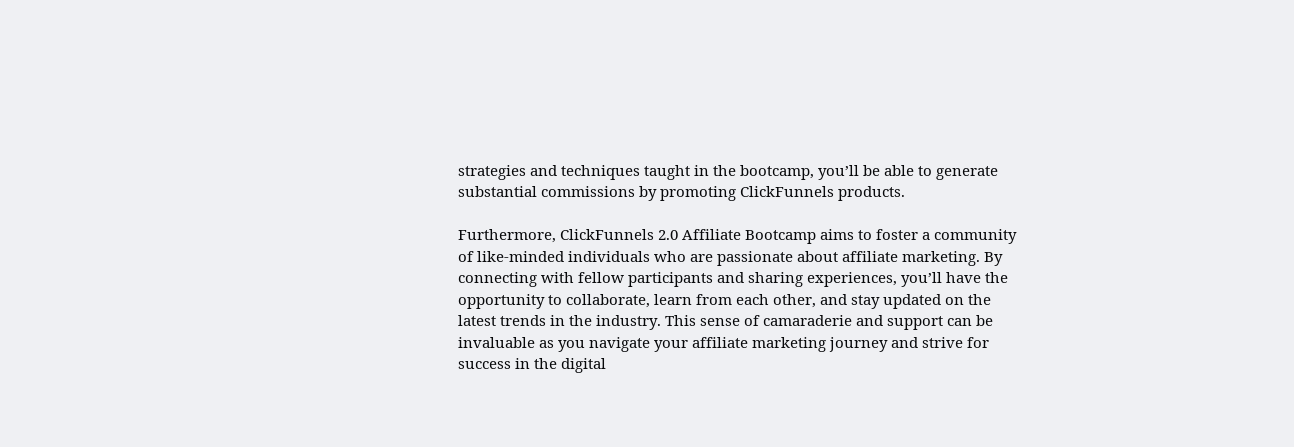strategies and techniques taught in the bootcamp, you’ll be able to generate substantial commissions by promoting ClickFunnels products.

Furthermore, ClickFunnels 2.0 Affiliate Bootcamp aims to foster a community of like-minded individuals who are passionate about affiliate marketing. By connecting with fellow participants and sharing experiences, you’ll have the opportunity to collaborate, learn from each other, and stay updated on the latest trends in the industry. This sense of camaraderie and support can be invaluable as you navigate your affiliate marketing journey and strive for success in the digital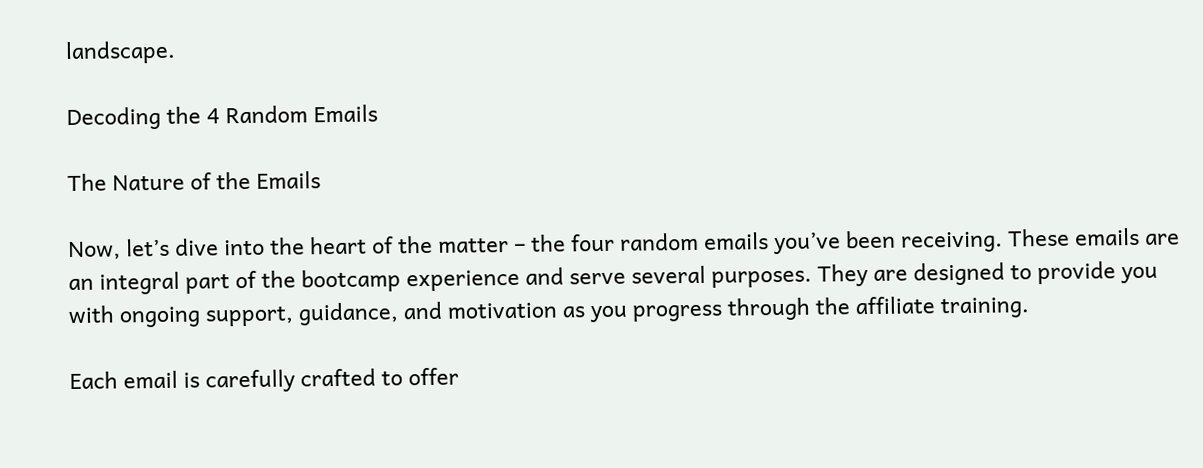landscape.

Decoding the 4 Random Emails

The Nature of the Emails

Now, let’s dive into the heart of the matter – the four random emails you’ve been receiving. These emails are an integral part of the bootcamp experience and serve several purposes. They are designed to provide you with ongoing support, guidance, and motivation as you progress through the affiliate training.

Each email is carefully crafted to offer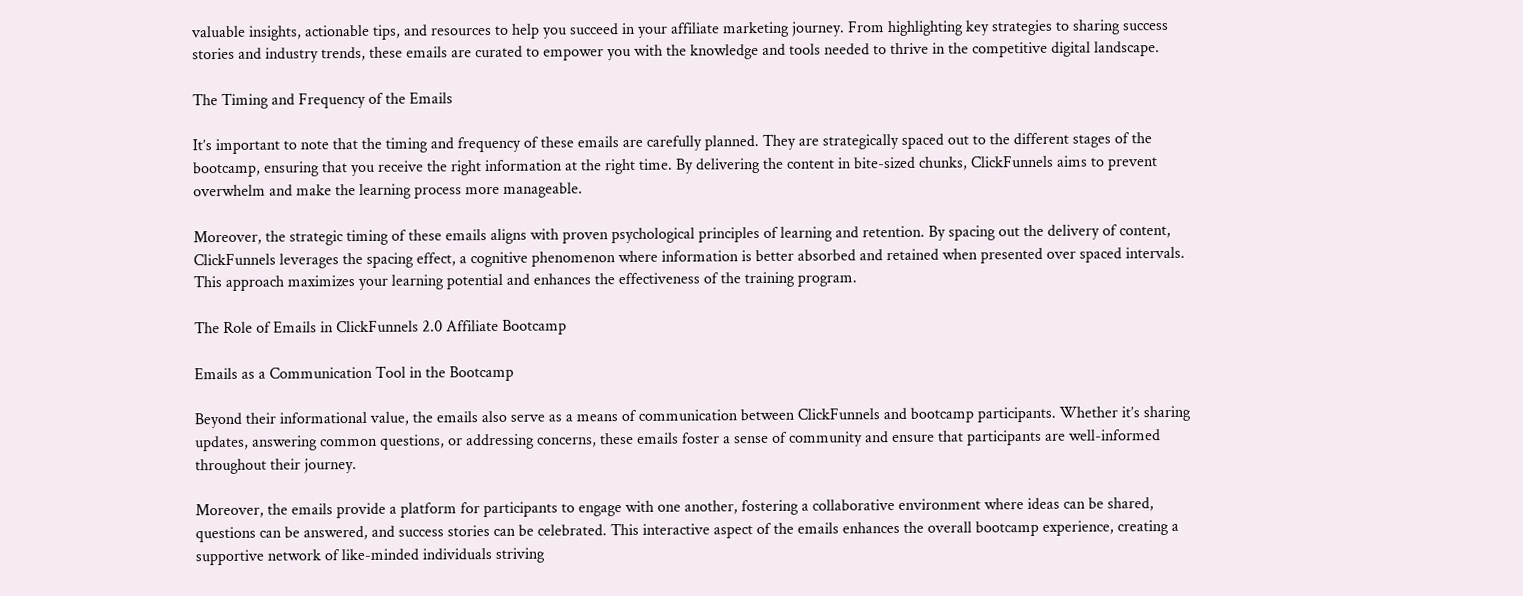valuable insights, actionable tips, and resources to help you succeed in your affiliate marketing journey. From highlighting key strategies to sharing success stories and industry trends, these emails are curated to empower you with the knowledge and tools needed to thrive in the competitive digital landscape.

The Timing and Frequency of the Emails

It’s important to note that the timing and frequency of these emails are carefully planned. They are strategically spaced out to the different stages of the bootcamp, ensuring that you receive the right information at the right time. By delivering the content in bite-sized chunks, ClickFunnels aims to prevent overwhelm and make the learning process more manageable.

Moreover, the strategic timing of these emails aligns with proven psychological principles of learning and retention. By spacing out the delivery of content, ClickFunnels leverages the spacing effect, a cognitive phenomenon where information is better absorbed and retained when presented over spaced intervals. This approach maximizes your learning potential and enhances the effectiveness of the training program.

The Role of Emails in ClickFunnels 2.0 Affiliate Bootcamp

Emails as a Communication Tool in the Bootcamp

Beyond their informational value, the emails also serve as a means of communication between ClickFunnels and bootcamp participants. Whether it’s sharing updates, answering common questions, or addressing concerns, these emails foster a sense of community and ensure that participants are well-informed throughout their journey.

Moreover, the emails provide a platform for participants to engage with one another, fostering a collaborative environment where ideas can be shared, questions can be answered, and success stories can be celebrated. This interactive aspect of the emails enhances the overall bootcamp experience, creating a supportive network of like-minded individuals striving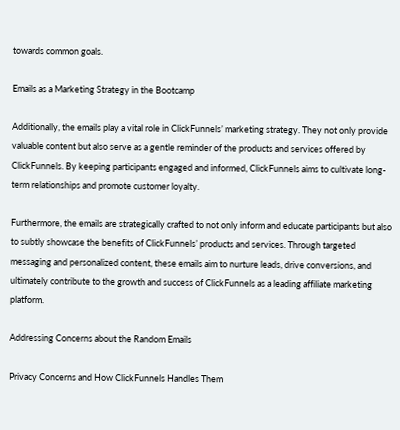towards common goals.

Emails as a Marketing Strategy in the Bootcamp

Additionally, the emails play a vital role in ClickFunnels’ marketing strategy. They not only provide valuable content but also serve as a gentle reminder of the products and services offered by ClickFunnels. By keeping participants engaged and informed, ClickFunnels aims to cultivate long-term relationships and promote customer loyalty.

Furthermore, the emails are strategically crafted to not only inform and educate participants but also to subtly showcase the benefits of ClickFunnels’ products and services. Through targeted messaging and personalized content, these emails aim to nurture leads, drive conversions, and ultimately contribute to the growth and success of ClickFunnels as a leading affiliate marketing platform.

Addressing Concerns about the Random Emails

Privacy Concerns and How ClickFunnels Handles Them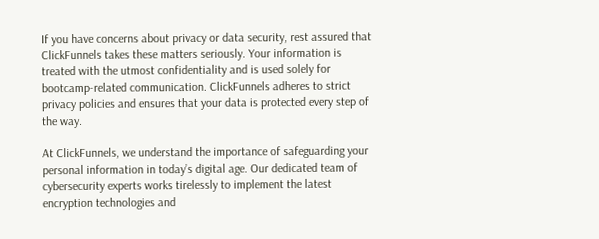If you have concerns about privacy or data security, rest assured that ClickFunnels takes these matters seriously. Your information is treated with the utmost confidentiality and is used solely for bootcamp-related communication. ClickFunnels adheres to strict privacy policies and ensures that your data is protected every step of the way.

At ClickFunnels, we understand the importance of safeguarding your personal information in today’s digital age. Our dedicated team of cybersecurity experts works tirelessly to implement the latest encryption technologies and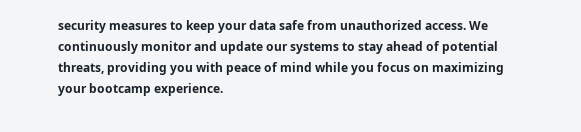security measures to keep your data safe from unauthorized access. We continuously monitor and update our systems to stay ahead of potential threats, providing you with peace of mind while you focus on maximizing your bootcamp experience.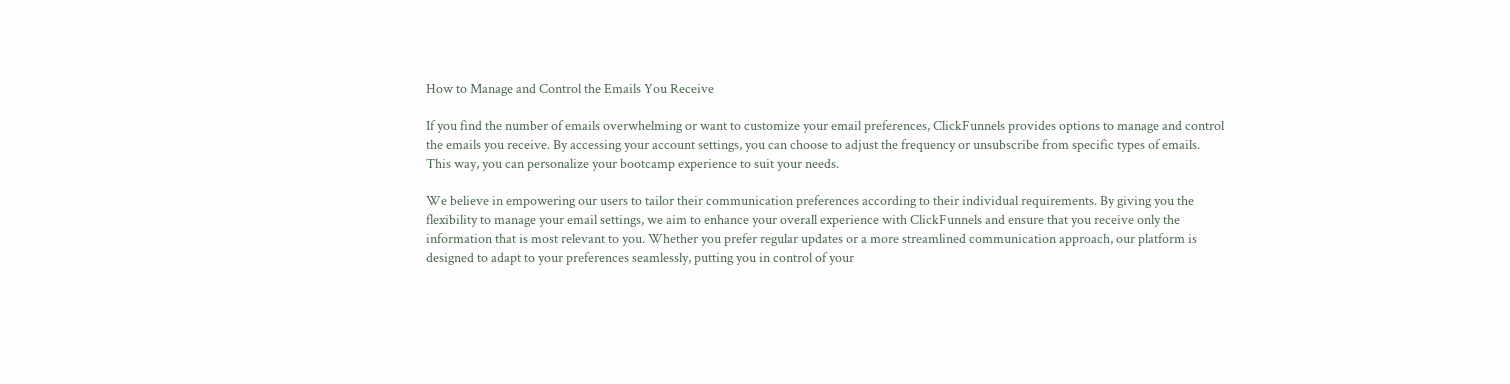How to Manage and Control the Emails You Receive

If you find the number of emails overwhelming or want to customize your email preferences, ClickFunnels provides options to manage and control the emails you receive. By accessing your account settings, you can choose to adjust the frequency or unsubscribe from specific types of emails. This way, you can personalize your bootcamp experience to suit your needs.

We believe in empowering our users to tailor their communication preferences according to their individual requirements. By giving you the flexibility to manage your email settings, we aim to enhance your overall experience with ClickFunnels and ensure that you receive only the information that is most relevant to you. Whether you prefer regular updates or a more streamlined communication approach, our platform is designed to adapt to your preferences seamlessly, putting you in control of your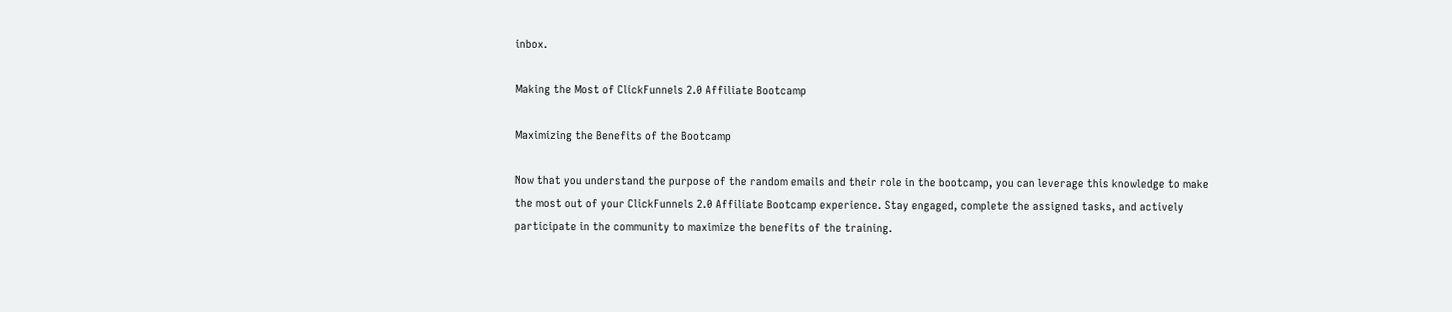inbox.

Making the Most of ClickFunnels 2.0 Affiliate Bootcamp

Maximizing the Benefits of the Bootcamp

Now that you understand the purpose of the random emails and their role in the bootcamp, you can leverage this knowledge to make the most out of your ClickFunnels 2.0 Affiliate Bootcamp experience. Stay engaged, complete the assigned tasks, and actively participate in the community to maximize the benefits of the training.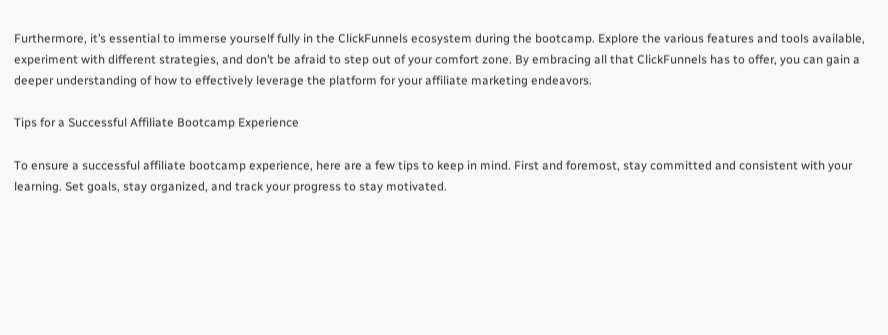Furthermore, it’s essential to immerse yourself fully in the ClickFunnels ecosystem during the bootcamp. Explore the various features and tools available, experiment with different strategies, and don’t be afraid to step out of your comfort zone. By embracing all that ClickFunnels has to offer, you can gain a deeper understanding of how to effectively leverage the platform for your affiliate marketing endeavors.

Tips for a Successful Affiliate Bootcamp Experience

To ensure a successful affiliate bootcamp experience, here are a few tips to keep in mind. First and foremost, stay committed and consistent with your learning. Set goals, stay organized, and track your progress to stay motivated.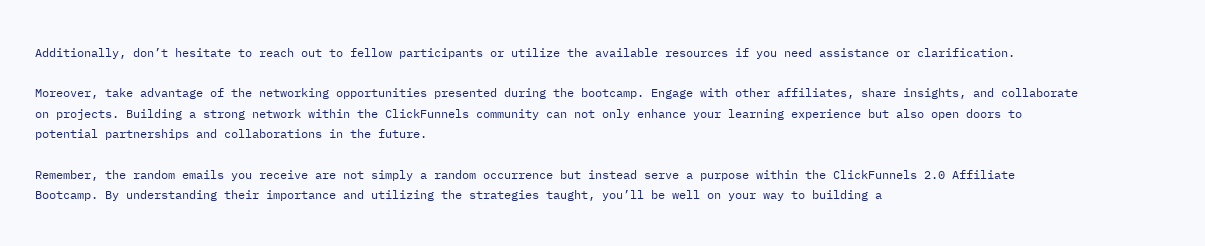Additionally, don’t hesitate to reach out to fellow participants or utilize the available resources if you need assistance or clarification.

Moreover, take advantage of the networking opportunities presented during the bootcamp. Engage with other affiliates, share insights, and collaborate on projects. Building a strong network within the ClickFunnels community can not only enhance your learning experience but also open doors to potential partnerships and collaborations in the future.

Remember, the random emails you receive are not simply a random occurrence but instead serve a purpose within the ClickFunnels 2.0 Affiliate Bootcamp. By understanding their importance and utilizing the strategies taught, you’ll be well on your way to building a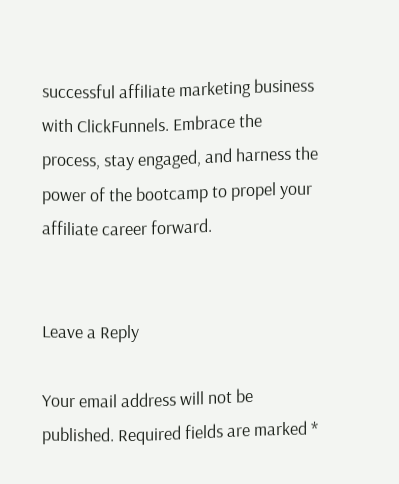successful affiliate marketing business with ClickFunnels. Embrace the process, stay engaged, and harness the power of the bootcamp to propel your affiliate career forward.


Leave a Reply

Your email address will not be published. Required fields are marked *